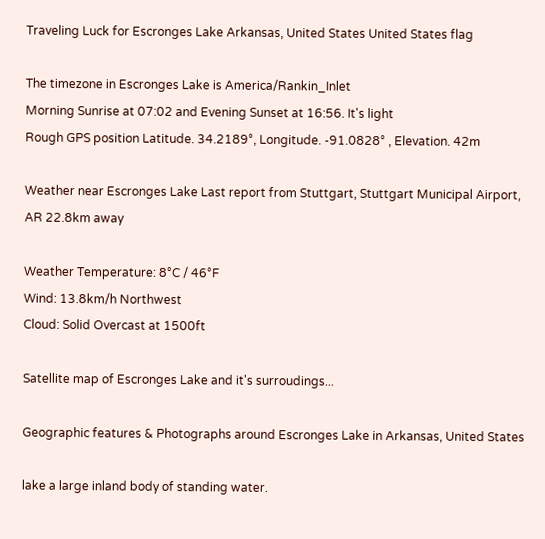Traveling Luck for Escronges Lake Arkansas, United States United States flag

The timezone in Escronges Lake is America/Rankin_Inlet
Morning Sunrise at 07:02 and Evening Sunset at 16:56. It's light
Rough GPS position Latitude. 34.2189°, Longitude. -91.0828° , Elevation. 42m

Weather near Escronges Lake Last report from Stuttgart, Stuttgart Municipal Airport, AR 22.8km away

Weather Temperature: 8°C / 46°F
Wind: 13.8km/h Northwest
Cloud: Solid Overcast at 1500ft

Satellite map of Escronges Lake and it's surroudings...

Geographic features & Photographs around Escronges Lake in Arkansas, United States

lake a large inland body of standing water.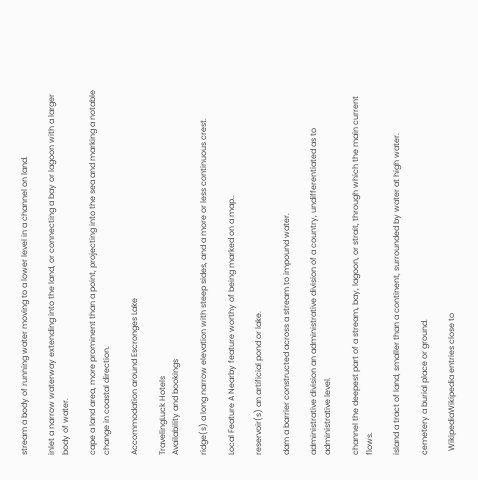stream a body of running water moving to a lower level in a channel on land.

inlet a narrow waterway extending into the land, or connecting a bay or lagoon with a larger body of water.

cape a land area, more prominent than a point, projecting into the sea and marking a notable change in coastal direction.

Accommodation around Escronges Lake

TravelingLuck Hotels
Availability and bookings

ridge(s) a long narrow elevation with steep sides, and a more or less continuous crest.

Local Feature A Nearby feature worthy of being marked on a map..

reservoir(s) an artificial pond or lake.

dam a barrier constructed across a stream to impound water.

administrative division an administrative division of a country, undifferentiated as to administrative level.

channel the deepest part of a stream, bay, lagoon, or strait, through which the main current flows.

island a tract of land, smaller than a continent, surrounded by water at high water.

cemetery a burial place or ground.

  WikipediaWikipedia entries close to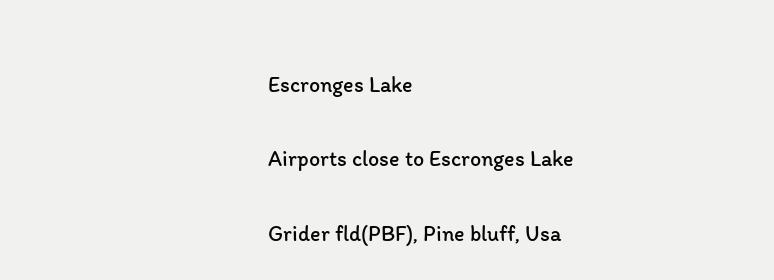Escronges Lake

Airports close to Escronges Lake

Grider fld(PBF), Pine bluff, Usa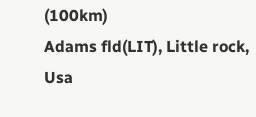(100km)
Adams fld(LIT), Little rock, Usa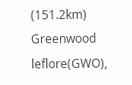(151.2km)
Greenwood leflore(GWO),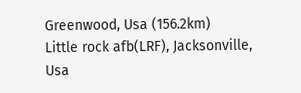Greenwood, Usa (156.2km)
Little rock afb(LRF), Jacksonville, Usa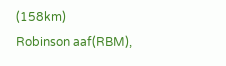(158km)
Robinson aaf(RBM),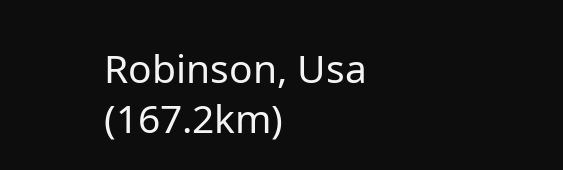Robinson, Usa (167.2km)